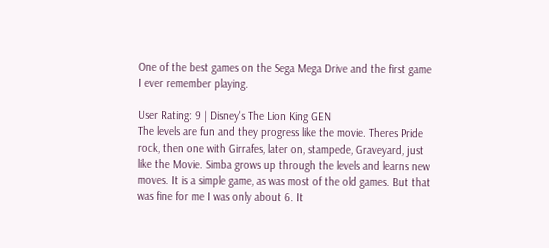One of the best games on the Sega Mega Drive and the first game I ever remember playing.

User Rating: 9 | Disney's The Lion King GEN
The levels are fun and they progress like the movie. Theres Pride rock, then one with Girrafes, later on, stampede, Graveyard, just like the Movie. Simba grows up through the levels and learns new moves. It is a simple game, as was most of the old games. But that was fine for me I was only about 6. It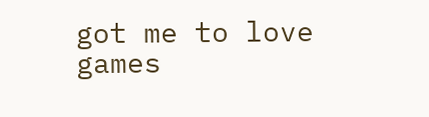got me to love games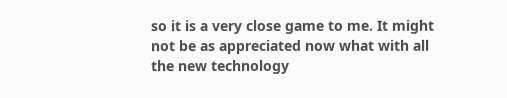so it is a very close game to me. It might not be as appreciated now what with all the new technology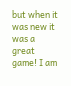but when it was new it was a great game! I am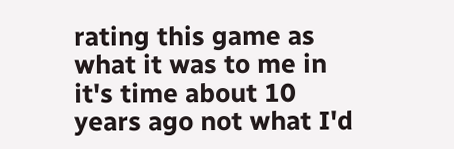rating this game as what it was to me in it's time about 10 years ago not what I'd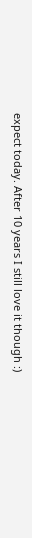expect today. After 10 years I still love it though :)